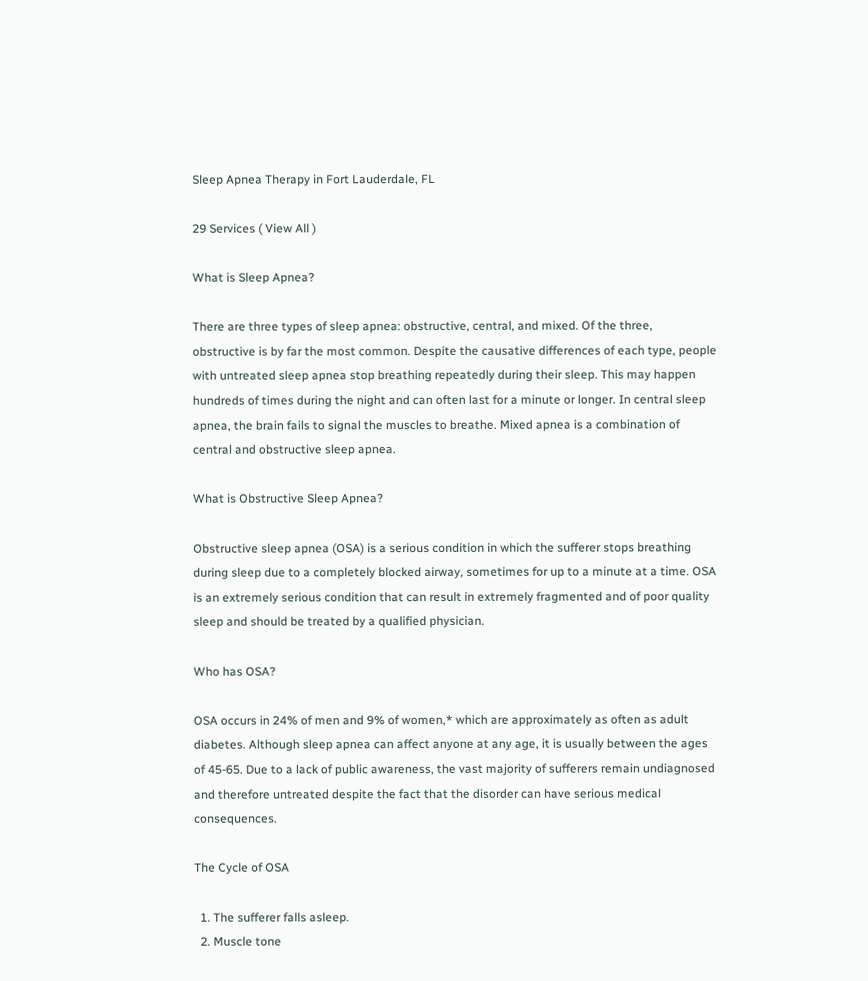Sleep Apnea Therapy in Fort Lauderdale, FL

29 Services ( View All )

What is Sleep Apnea?

There are three types of sleep apnea: obstructive, central, and mixed. Of the three, obstructive is by far the most common. Despite the causative differences of each type, people with untreated sleep apnea stop breathing repeatedly during their sleep. This may happen hundreds of times during the night and can often last for a minute or longer. In central sleep apnea, the brain fails to signal the muscles to breathe. Mixed apnea is a combination of central and obstructive sleep apnea.

What is Obstructive Sleep Apnea?

Obstructive sleep apnea (OSA) is a serious condition in which the sufferer stops breathing during sleep due to a completely blocked airway, sometimes for up to a minute at a time. OSA is an extremely serious condition that can result in extremely fragmented and of poor quality sleep and should be treated by a qualified physician.

Who has OSA?

OSA occurs in 24% of men and 9% of women,* which are approximately as often as adult diabetes. Although sleep apnea can affect anyone at any age, it is usually between the ages of 45-65. Due to a lack of public awareness, the vast majority of sufferers remain undiagnosed and therefore untreated despite the fact that the disorder can have serious medical consequences.

The Cycle of OSA

  1. The sufferer falls asleep.
  2. Muscle tone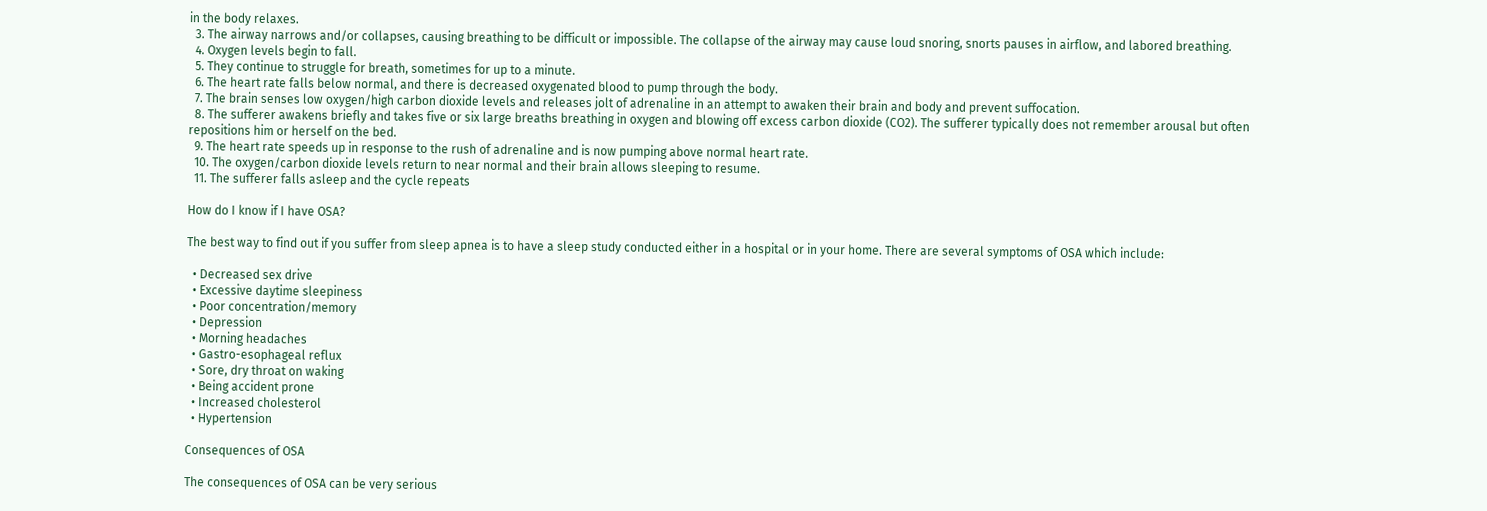in the body relaxes.
  3. The airway narrows and/or collapses, causing breathing to be difficult or impossible. The collapse of the airway may cause loud snoring, snorts pauses in airflow, and labored breathing.
  4. Oxygen levels begin to fall.
  5. They continue to struggle for breath, sometimes for up to a minute.
  6. The heart rate falls below normal, and there is decreased oxygenated blood to pump through the body.
  7. The brain senses low oxygen/high carbon dioxide levels and releases jolt of adrenaline in an attempt to awaken their brain and body and prevent suffocation.
  8. The sufferer awakens briefly and takes five or six large breaths breathing in oxygen and blowing off excess carbon dioxide (CO2). The sufferer typically does not remember arousal but often repositions him or herself on the bed.
  9. The heart rate speeds up in response to the rush of adrenaline and is now pumping above normal heart rate.
  10. The oxygen/carbon dioxide levels return to near normal and their brain allows sleeping to resume.
  11. The sufferer falls asleep and the cycle repeats

How do I know if I have OSA?

The best way to find out if you suffer from sleep apnea is to have a sleep study conducted either in a hospital or in your home. There are several symptoms of OSA which include:

  • Decreased sex drive
  • Excessive daytime sleepiness
  • Poor concentration/memory
  • Depression
  • Morning headaches
  • Gastro-esophageal reflux
  • Sore, dry throat on waking
  • Being accident prone
  • Increased cholesterol
  • Hypertension

Consequences of OSA

The consequences of OSA can be very serious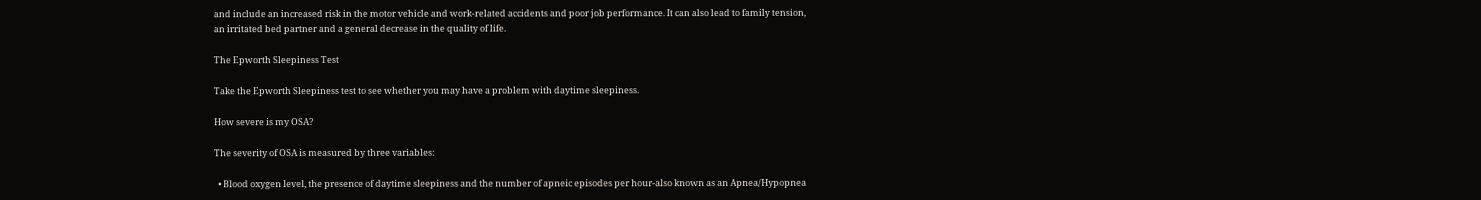and include an increased risk in the motor vehicle and work-related accidents and poor job performance. It can also lead to family tension, an irritated bed partner and a general decrease in the quality of life.

The Epworth Sleepiness Test

Take the Epworth Sleepiness test to see whether you may have a problem with daytime sleepiness.

How severe is my OSA?

The severity of OSA is measured by three variables:

  • Blood oxygen level, the presence of daytime sleepiness and the number of apneic episodes per hour-also known as an Apnea/Hypopnea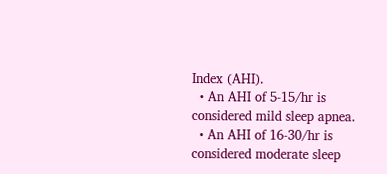Index (AHI).
  • An AHI of 5-15/hr is considered mild sleep apnea.
  • An AHI of 16-30/hr is considered moderate sleep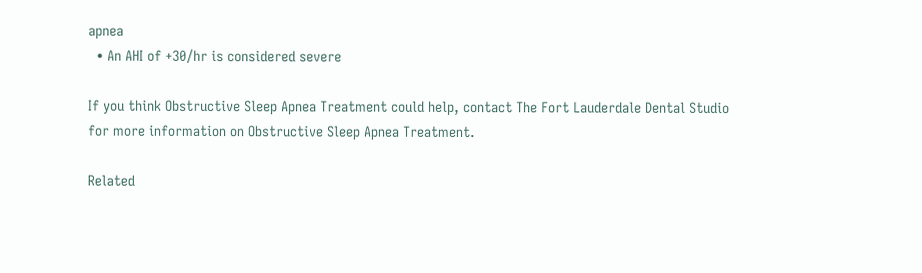apnea
  • An AHI of +30/hr is considered severe

If you think Obstructive Sleep Apnea Treatment could help, contact The Fort Lauderdale Dental Studio for more information on Obstructive Sleep Apnea Treatment.

Related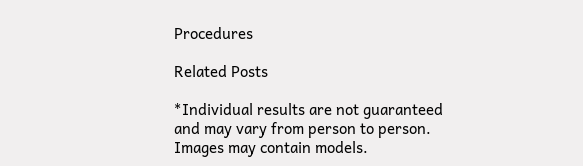Procedures

Related Posts

*Individual results are not guaranteed and may vary from person to person. Images may contain models.